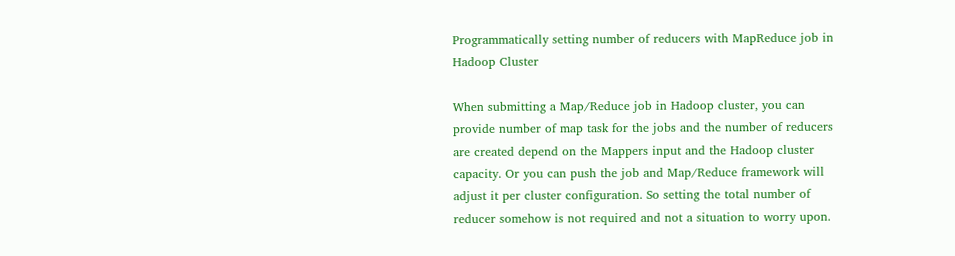Programmatically setting number of reducers with MapReduce job in Hadoop Cluster

When submitting a Map/Reduce job in Hadoop cluster, you can provide number of map task for the jobs and the number of reducers are created depend on the Mappers input and the Hadoop cluster capacity. Or you can push the job and Map/Reduce framework will adjust it per cluster configuration. So setting the total number of reducer somehow is not required and not a situation to worry upon.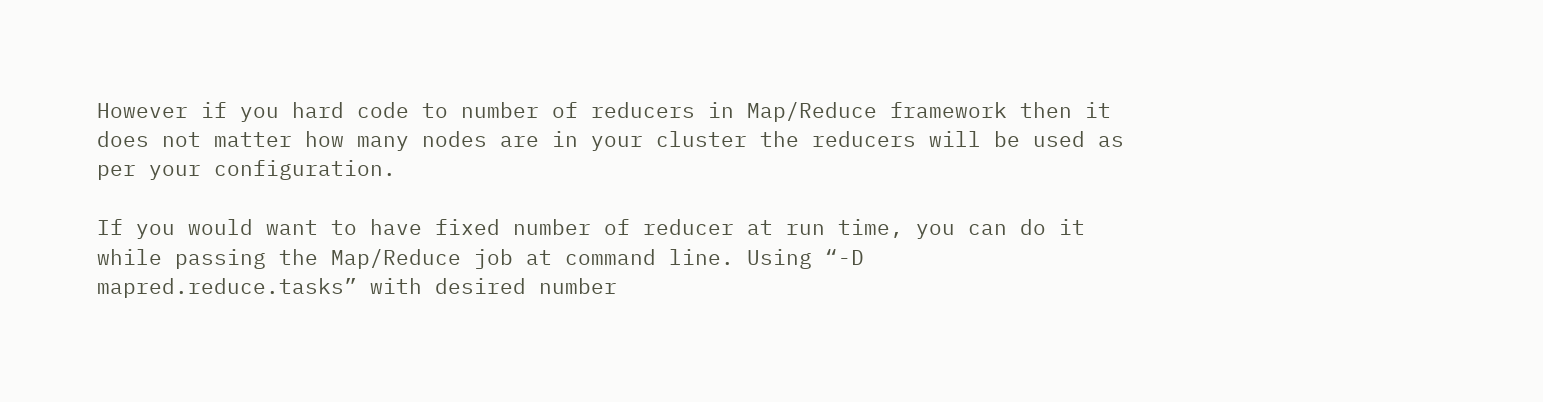However if you hard code to number of reducers in Map/Reduce framework then it does not matter how many nodes are in your cluster the reducers will be used as per your configuration.

If you would want to have fixed number of reducer at run time, you can do it while passing the Map/Reduce job at command line. Using “-D mapred.reduce.tasks” with desired number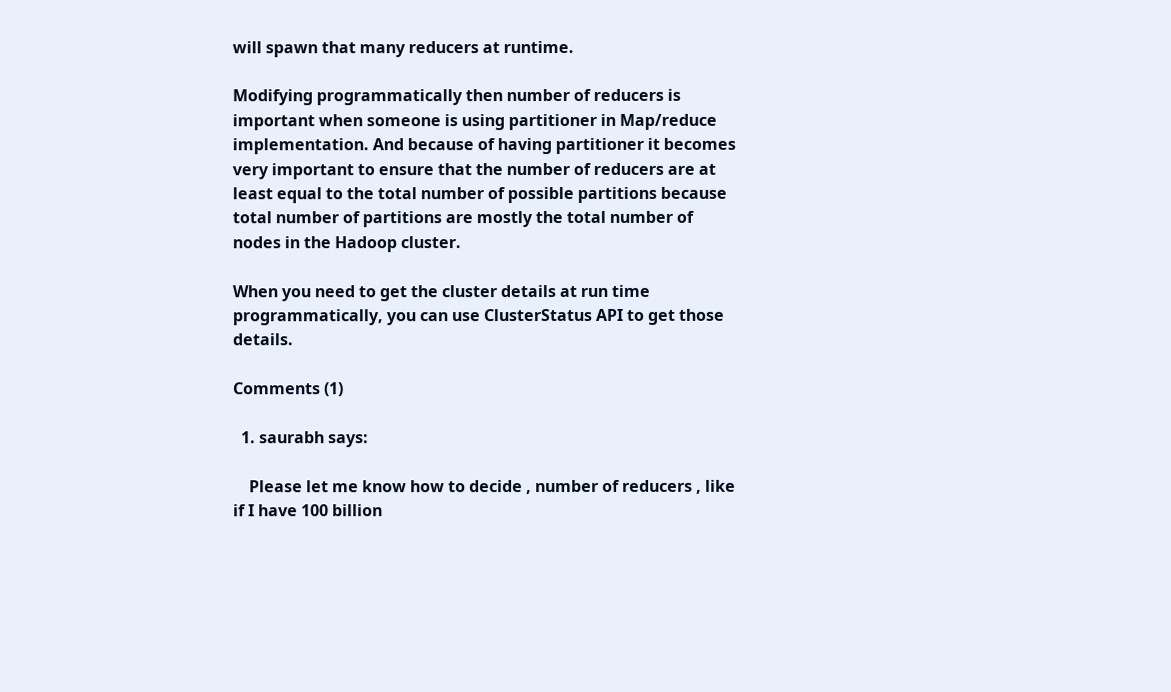will spawn that many reducers at runtime.

Modifying programmatically then number of reducers is important when someone is using partitioner in Map/reduce implementation. And because of having partitioner it becomes very important to ensure that the number of reducers are at least equal to the total number of possible partitions because total number of partitions are mostly the total number of nodes in the Hadoop cluster.

When you need to get the cluster details at run time programmatically, you can use ClusterStatus API to get those details.

Comments (1)

  1. saurabh says:

    Please let me know how to decide , number of reducers , like if I have 100 billion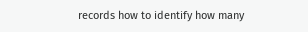records how to identify how many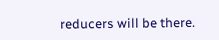reducers will be there.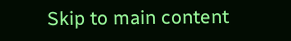Skip to main content